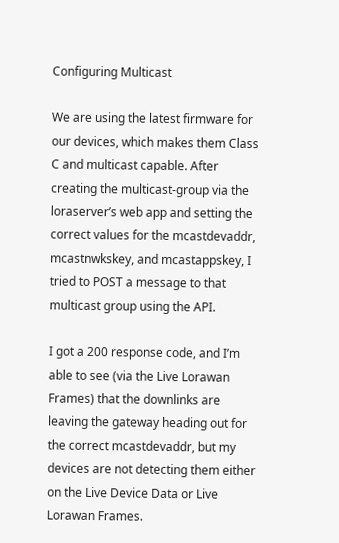Configuring Multicast

We are using the latest firmware for our devices, which makes them Class C and multicast capable. After creating the multicast-group via the loraserver’s web app and setting the correct values for the mcastdevaddr, mcastnwkskey, and mcastappskey, I tried to POST a message to that multicast group using the API.

I got a 200 response code, and I’m able to see (via the Live Lorawan Frames) that the downlinks are leaving the gateway heading out for the correct mcastdevaddr, but my devices are not detecting them either on the Live Device Data or Live Lorawan Frames.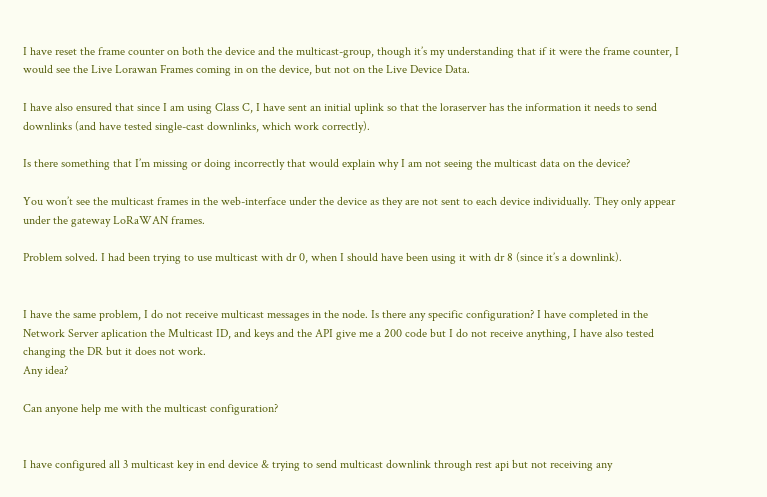I have reset the frame counter on both the device and the multicast-group, though it’s my understanding that if it were the frame counter, I would see the Live Lorawan Frames coming in on the device, but not on the Live Device Data.

I have also ensured that since I am using Class C, I have sent an initial uplink so that the loraserver has the information it needs to send downlinks (and have tested single-cast downlinks, which work correctly).

Is there something that I’m missing or doing incorrectly that would explain why I am not seeing the multicast data on the device?

You won’t see the multicast frames in the web-interface under the device as they are not sent to each device individually. They only appear under the gateway LoRaWAN frames.

Problem solved. I had been trying to use multicast with dr 0, when I should have been using it with dr 8 (since it’s a downlink).


I have the same problem, I do not receive multicast messages in the node. Is there any specific configuration? I have completed in the Network Server aplication the Multicast ID, and keys and the API give me a 200 code but I do not receive anything, I have also tested changing the DR but it does not work.
Any idea?

Can anyone help me with the multicast configuration?


I have configured all 3 multicast key in end device & trying to send multicast downlink through rest api but not receiving any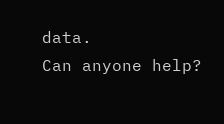data.
Can anyone help?